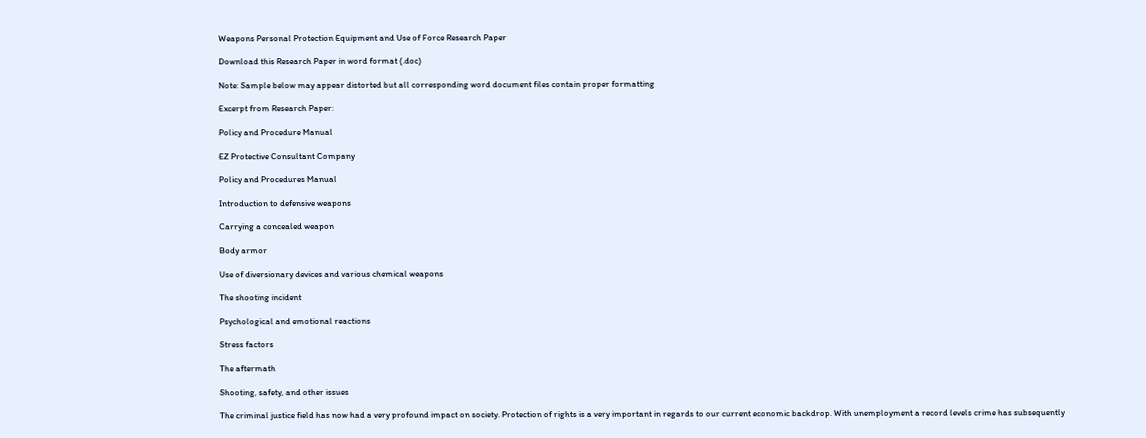Weapons Personal Protection Equipment and Use of Force Research Paper

Download this Research Paper in word format (.doc)

Note: Sample below may appear distorted but all corresponding word document files contain proper formatting

Excerpt from Research Paper:

Policy and Procedure Manual

EZ Protective Consultant Company

Policy and Procedures Manual

Introduction to defensive weapons

Carrying a concealed weapon

Body armor

Use of diversionary devices and various chemical weapons

The shooting incident

Psychological and emotional reactions

Stress factors

The aftermath

Shooting, safety, and other issues

The criminal justice field has now had a very profound impact on society. Protection of rights is a very important in regards to our current economic backdrop. With unemployment a record levels crime has subsequently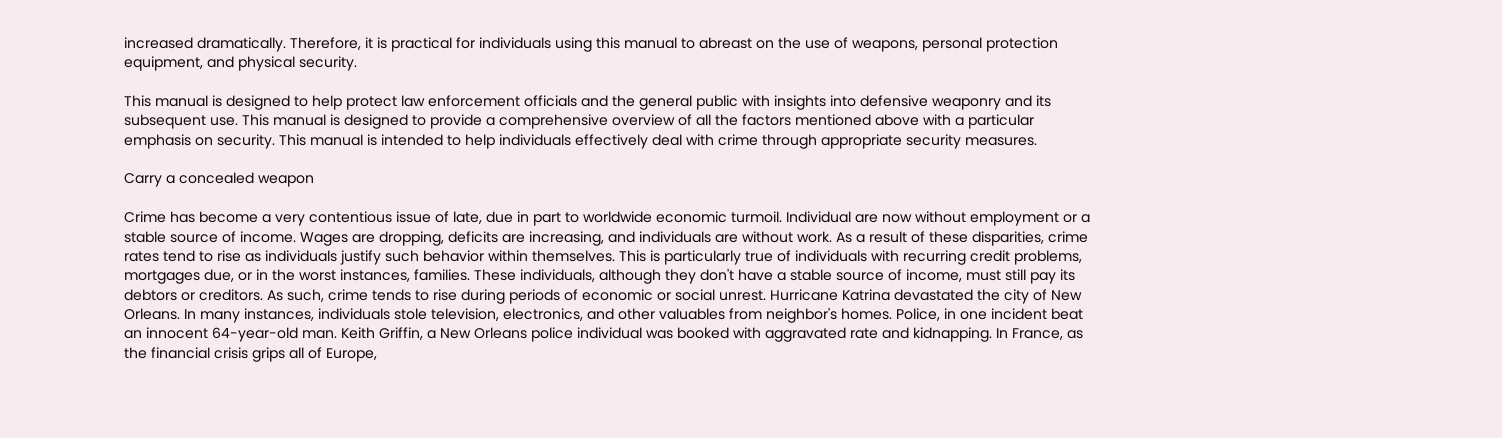increased dramatically. Therefore, it is practical for individuals using this manual to abreast on the use of weapons, personal protection equipment, and physical security.

This manual is designed to help protect law enforcement officials and the general public with insights into defensive weaponry and its subsequent use. This manual is designed to provide a comprehensive overview of all the factors mentioned above with a particular emphasis on security. This manual is intended to help individuals effectively deal with crime through appropriate security measures.

Carry a concealed weapon

Crime has become a very contentious issue of late, due in part to worldwide economic turmoil. Individual are now without employment or a stable source of income. Wages are dropping, deficits are increasing, and individuals are without work. As a result of these disparities, crime rates tend to rise as individuals justify such behavior within themselves. This is particularly true of individuals with recurring credit problems, mortgages due, or in the worst instances, families. These individuals, although they don't have a stable source of income, must still pay its debtors or creditors. As such, crime tends to rise during periods of economic or social unrest. Hurricane Katrina devastated the city of New Orleans. In many instances, individuals stole television, electronics, and other valuables from neighbor's homes. Police, in one incident beat an innocent 64-year-old man. Keith Griffin, a New Orleans police individual was booked with aggravated rate and kidnapping. In France, as the financial crisis grips all of Europe,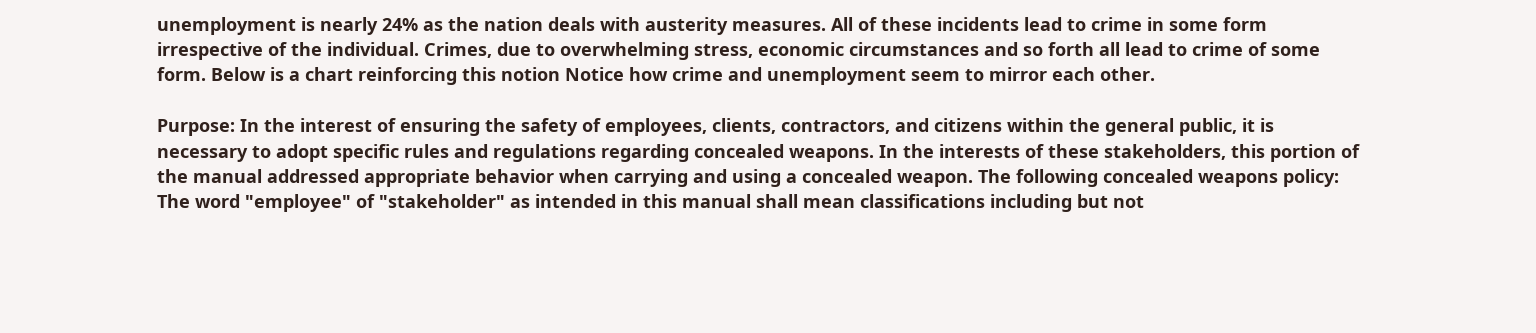unemployment is nearly 24% as the nation deals with austerity measures. All of these incidents lead to crime in some form irrespective of the individual. Crimes, due to overwhelming stress, economic circumstances and so forth all lead to crime of some form. Below is a chart reinforcing this notion Notice how crime and unemployment seem to mirror each other.

Purpose: In the interest of ensuring the safety of employees, clients, contractors, and citizens within the general public, it is necessary to adopt specific rules and regulations regarding concealed weapons. In the interests of these stakeholders, this portion of the manual addressed appropriate behavior when carrying and using a concealed weapon. The following concealed weapons policy: The word "employee" of "stakeholder" as intended in this manual shall mean classifications including but not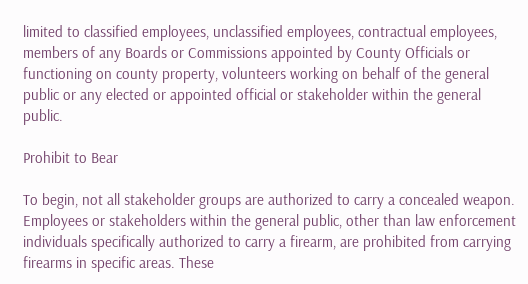limited to classified employees, unclassified employees, contractual employees, members of any Boards or Commissions appointed by County Officials or functioning on county property, volunteers working on behalf of the general public or any elected or appointed official or stakeholder within the general public.

Prohibit to Bear

To begin, not all stakeholder groups are authorized to carry a concealed weapon. Employees or stakeholders within the general public, other than law enforcement individuals specifically authorized to carry a firearm, are prohibited from carrying firearms in specific areas. These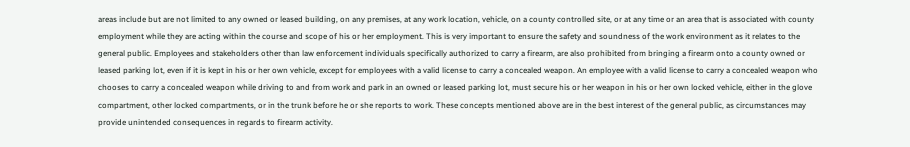areas include but are not limited to any owned or leased building, on any premises, at any work location, vehicle, on a county controlled site, or at any time or an area that is associated with county employment while they are acting within the course and scope of his or her employment. This is very important to ensure the safety and soundness of the work environment as it relates to the general public. Employees and stakeholders other than law enforcement individuals specifically authorized to carry a firearm, are also prohibited from bringing a firearm onto a county owned or leased parking lot, even if it is kept in his or her own vehicle, except for employees with a valid license to carry a concealed weapon. An employee with a valid license to carry a concealed weapon who chooses to carry a concealed weapon while driving to and from work and park in an owned or leased parking lot, must secure his or her weapon in his or her own locked vehicle, either in the glove compartment, other locked compartments, or in the trunk before he or she reports to work. These concepts mentioned above are in the best interest of the general public, as circumstances may provide unintended consequences in regards to firearm activity.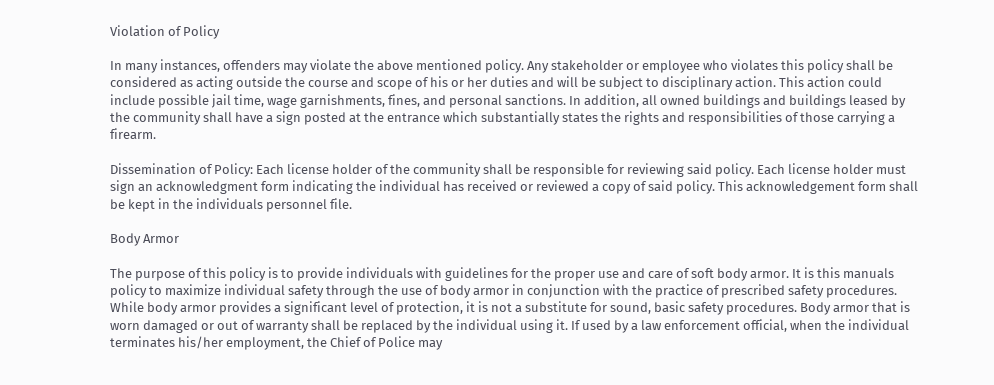Violation of Policy

In many instances, offenders may violate the above mentioned policy. Any stakeholder or employee who violates this policy shall be considered as acting outside the course and scope of his or her duties and will be subject to disciplinary action. This action could include possible jail time, wage garnishments, fines, and personal sanctions. In addition, all owned buildings and buildings leased by the community shall have a sign posted at the entrance which substantially states the rights and responsibilities of those carrying a firearm.

Dissemination of Policy: Each license holder of the community shall be responsible for reviewing said policy. Each license holder must sign an acknowledgment form indicating the individual has received or reviewed a copy of said policy. This acknowledgement form shall be kept in the individuals personnel file.

Body Armor

The purpose of this policy is to provide individuals with guidelines for the proper use and care of soft body armor. It is this manuals policy to maximize individual safety through the use of body armor in conjunction with the practice of prescribed safety procedures. While body armor provides a significant level of protection, it is not a substitute for sound, basic safety procedures. Body armor that is worn damaged or out of warranty shall be replaced by the individual using it. If used by a law enforcement official, when the individual terminates his/her employment, the Chief of Police may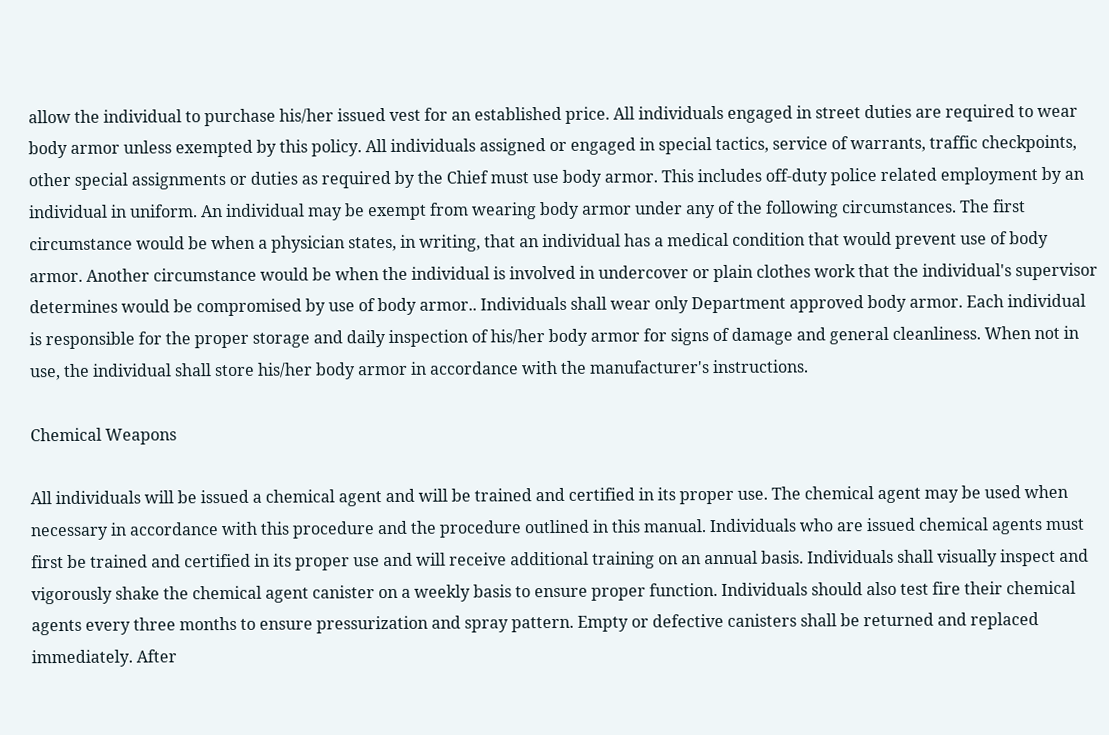allow the individual to purchase his/her issued vest for an established price. All individuals engaged in street duties are required to wear body armor unless exempted by this policy. All individuals assigned or engaged in special tactics, service of warrants, traffic checkpoints, other special assignments or duties as required by the Chief must use body armor. This includes off-duty police related employment by an individual in uniform. An individual may be exempt from wearing body armor under any of the following circumstances. The first circumstance would be when a physician states, in writing, that an individual has a medical condition that would prevent use of body armor. Another circumstance would be when the individual is involved in undercover or plain clothes work that the individual's supervisor determines would be compromised by use of body armor.. Individuals shall wear only Department approved body armor. Each individual is responsible for the proper storage and daily inspection of his/her body armor for signs of damage and general cleanliness. When not in use, the individual shall store his/her body armor in accordance with the manufacturer's instructions.

Chemical Weapons

All individuals will be issued a chemical agent and will be trained and certified in its proper use. The chemical agent may be used when necessary in accordance with this procedure and the procedure outlined in this manual. Individuals who are issued chemical agents must first be trained and certified in its proper use and will receive additional training on an annual basis. Individuals shall visually inspect and vigorously shake the chemical agent canister on a weekly basis to ensure proper function. Individuals should also test fire their chemical agents every three months to ensure pressurization and spray pattern. Empty or defective canisters shall be returned and replaced immediately. After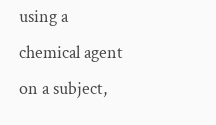using a chemical agent on a subject,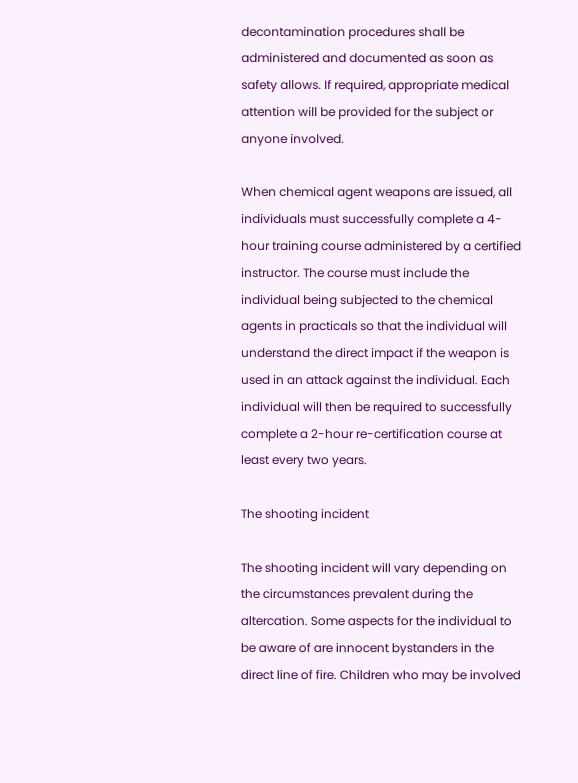decontamination procedures shall be administered and documented as soon as safety allows. If required, appropriate medical attention will be provided for the subject or anyone involved.

When chemical agent weapons are issued, all individuals must successfully complete a 4-hour training course administered by a certified instructor. The course must include the individual being subjected to the chemical agents in practicals so that the individual will understand the direct impact if the weapon is used in an attack against the individual. Each individual will then be required to successfully complete a 2-hour re-certification course at least every two years.

The shooting incident

The shooting incident will vary depending on the circumstances prevalent during the altercation. Some aspects for the individual to be aware of are innocent bystanders in the direct line of fire. Children who may be involved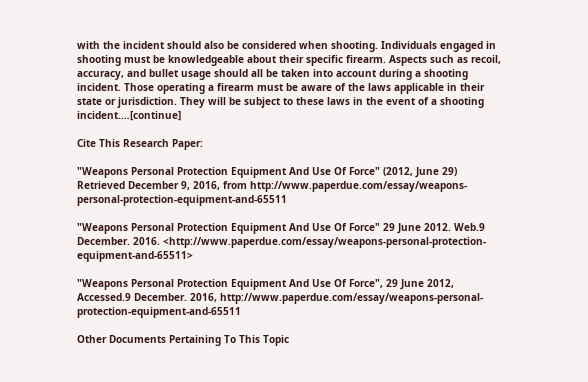with the incident should also be considered when shooting. Individuals engaged in shooting must be knowledgeable about their specific firearm. Aspects such as recoil, accuracy, and bullet usage should all be taken into account during a shooting incident. Those operating a firearm must be aware of the laws applicable in their state or jurisdiction. They will be subject to these laws in the event of a shooting incident.…[continue]

Cite This Research Paper:

"Weapons Personal Protection Equipment And Use Of Force" (2012, June 29) Retrieved December 9, 2016, from http://www.paperdue.com/essay/weapons-personal-protection-equipment-and-65511

"Weapons Personal Protection Equipment And Use Of Force" 29 June 2012. Web.9 December. 2016. <http://www.paperdue.com/essay/weapons-personal-protection-equipment-and-65511>

"Weapons Personal Protection Equipment And Use Of Force", 29 June 2012, Accessed.9 December. 2016, http://www.paperdue.com/essay/weapons-personal-protection-equipment-and-65511

Other Documents Pertaining To This Topic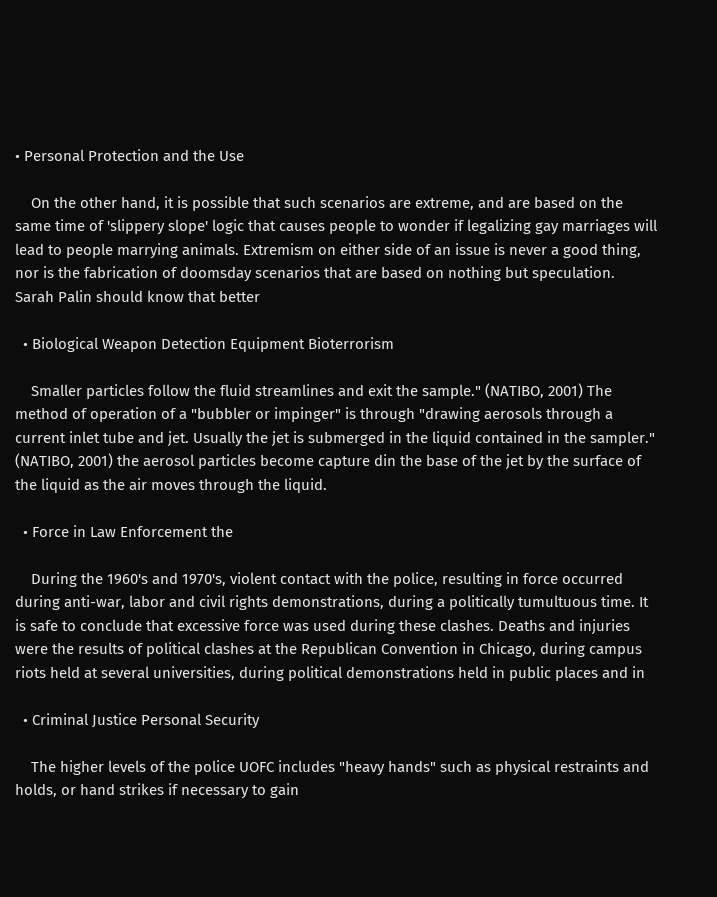• Personal Protection and the Use

    On the other hand, it is possible that such scenarios are extreme, and are based on the same time of 'slippery slope' logic that causes people to wonder if legalizing gay marriages will lead to people marrying animals. Extremism on either side of an issue is never a good thing, nor is the fabrication of doomsday scenarios that are based on nothing but speculation. Sarah Palin should know that better

  • Biological Weapon Detection Equipment Bioterrorism

    Smaller particles follow the fluid streamlines and exit the sample." (NATIBO, 2001) The method of operation of a "bubbler or impinger" is through "drawing aerosols through a current inlet tube and jet. Usually the jet is submerged in the liquid contained in the sampler." (NATIBO, 2001) the aerosol particles become capture din the base of the jet by the surface of the liquid as the air moves through the liquid.

  • Force in Law Enforcement the

    During the 1960's and 1970's, violent contact with the police, resulting in force occurred during anti-war, labor and civil rights demonstrations, during a politically tumultuous time. It is safe to conclude that excessive force was used during these clashes. Deaths and injuries were the results of political clashes at the Republican Convention in Chicago, during campus riots held at several universities, during political demonstrations held in public places and in

  • Criminal Justice Personal Security

    The higher levels of the police UOFC includes "heavy hands" such as physical restraints and holds, or hand strikes if necessary to gain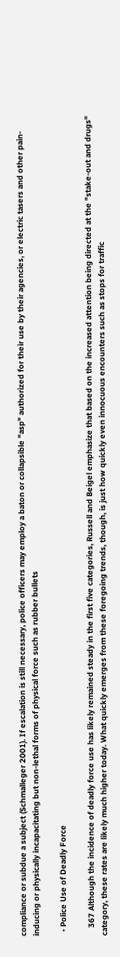compliance or subdue a subject (Schmalleger 2001). If escalation is still necessary, police officers may employ a baton or collapsible "asp" authorized for their use by their agencies, or electric tasers and other pain-inducing or physically incapacitating but non-lethal forms of physical force such as rubber bullets

  • Police Use of Deadly Force

    367 Although the incidence of deadly force use has likely remained steady in the first five categories, Russell and Beigel emphasize that based on the increased attention being directed at the "stake-out and drugs" category, these rates are likely much higher today. What quickly emerges from these foregoing trends, though, is just how quickly even innocuous encounters such as stops for traffic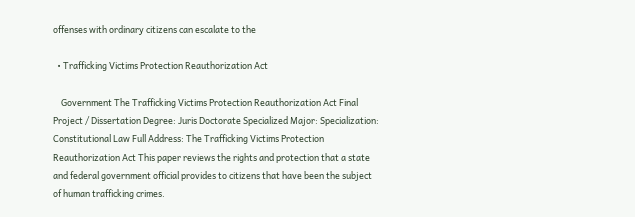offenses with ordinary citizens can escalate to the

  • Trafficking Victims Protection Reauthorization Act

    Government The Trafficking Victims Protection Reauthorization Act Final Project / Dissertation Degree: Juris Doctorate Specialized Major: Specialization: Constitutional Law Full Address: The Trafficking Victims Protection Reauthorization Act This paper reviews the rights and protection that a state and federal government official provides to citizens that have been the subject of human trafficking crimes.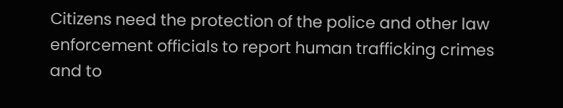Citizens need the protection of the police and other law enforcement officials to report human trafficking crimes and to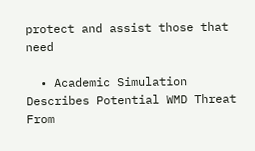protect and assist those that need

  • Academic Simulation Describes Potential WMD Threat From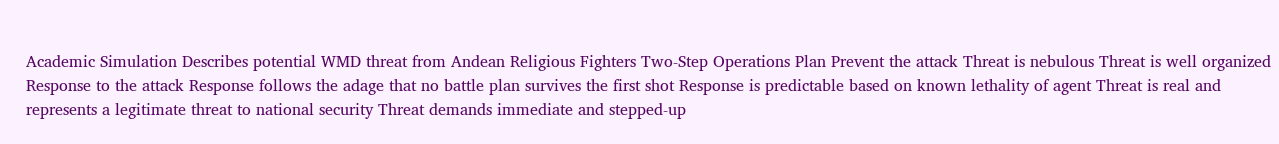Academic Simulation Describes potential WMD threat from Andean Religious Fighters Two-Step Operations Plan Prevent the attack Threat is nebulous Threat is well organized Response to the attack Response follows the adage that no battle plan survives the first shot Response is predictable based on known lethality of agent Threat is real and represents a legitimate threat to national security Threat demands immediate and stepped-up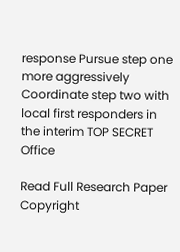response Pursue step one more aggressively Coordinate step two with local first responders in the interim TOP SECRET Office

Read Full Research Paper
Copyright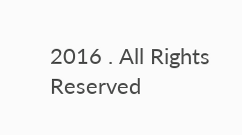2016 . All Rights Reserved